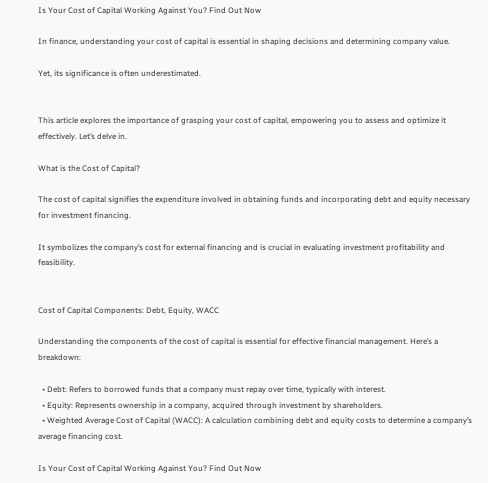Is Your Cost of Capital Working Against You? Find Out Now

In finance, understanding your cost of capital is essential in shaping decisions and determining company value.

Yet, its significance is often underestimated.


This article explores the importance of grasping your cost of capital, empowering you to assess and optimize it effectively. Let’s delve in.

What is the Cost of Capital?

The cost of capital signifies the expenditure involved in obtaining funds and incorporating debt and equity necessary for investment financing.

It symbolizes the company’s cost for external financing and is crucial in evaluating investment profitability and feasibility.


Cost of Capital Components: Debt, Equity, WACC

Understanding the components of the cost of capital is essential for effective financial management. Here’s a breakdown:

  • Debt: Refers to borrowed funds that a company must repay over time, typically with interest.
  • Equity: Represents ownership in a company, acquired through investment by shareholders.
  • Weighted Average Cost of Capital (WACC): A calculation combining debt and equity costs to determine a company’s average financing cost.

Is Your Cost of Capital Working Against You? Find Out Now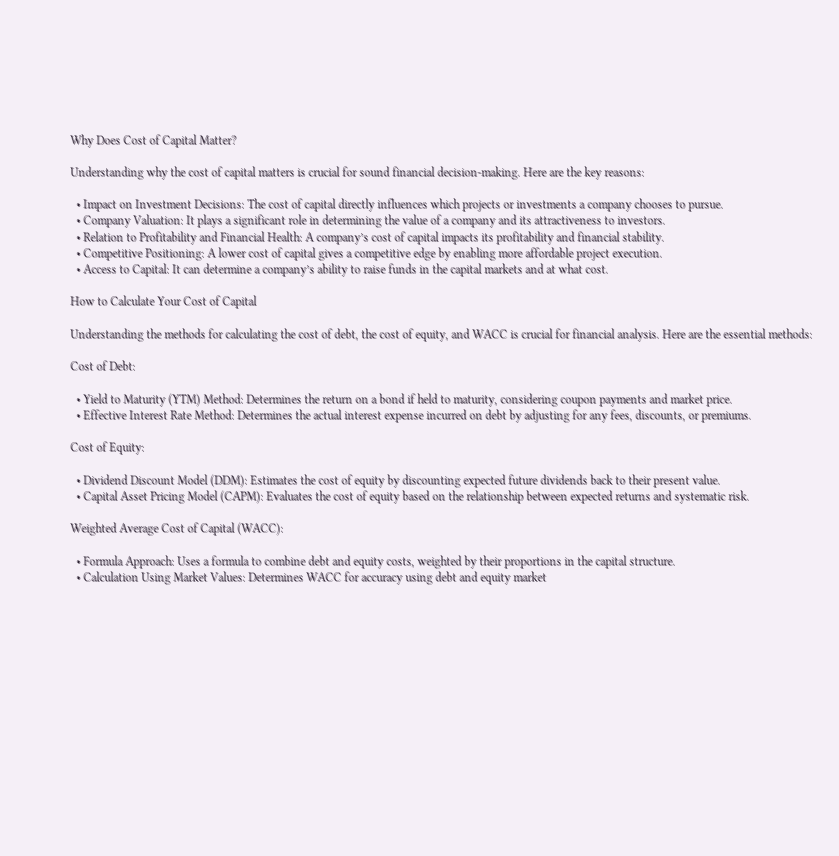Why Does Cost of Capital Matter?

Understanding why the cost of capital matters is crucial for sound financial decision-making. Here are the key reasons:

  • Impact on Investment Decisions: The cost of capital directly influences which projects or investments a company chooses to pursue.
  • Company Valuation: It plays a significant role in determining the value of a company and its attractiveness to investors.
  • Relation to Profitability and Financial Health: A company’s cost of capital impacts its profitability and financial stability.
  • Competitive Positioning: A lower cost of capital gives a competitive edge by enabling more affordable project execution.
  • Access to Capital: It can determine a company’s ability to raise funds in the capital markets and at what cost.

How to Calculate Your Cost of Capital

Understanding the methods for calculating the cost of debt, the cost of equity, and WACC is crucial for financial analysis. Here are the essential methods:

Cost of Debt:

  • Yield to Maturity (YTM) Method: Determines the return on a bond if held to maturity, considering coupon payments and market price.
  • Effective Interest Rate Method: Determines the actual interest expense incurred on debt by adjusting for any fees, discounts, or premiums.

Cost of Equity:

  • Dividend Discount Model (DDM): Estimates the cost of equity by discounting expected future dividends back to their present value.
  • Capital Asset Pricing Model (CAPM): Evaluates the cost of equity based on the relationship between expected returns and systematic risk.

Weighted Average Cost of Capital (WACC):

  • Formula Approach: Uses a formula to combine debt and equity costs, weighted by their proportions in the capital structure.
  • Calculation Using Market Values: Determines WACC for accuracy using debt and equity market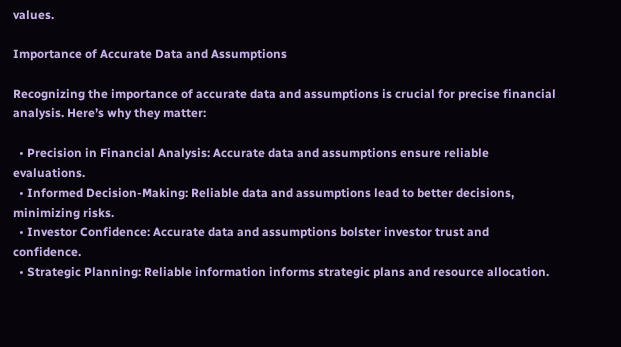values.

Importance of Accurate Data and Assumptions

Recognizing the importance of accurate data and assumptions is crucial for precise financial analysis. Here’s why they matter:

  • Precision in Financial Analysis: Accurate data and assumptions ensure reliable evaluations.
  • Informed Decision-Making: Reliable data and assumptions lead to better decisions, minimizing risks.
  • Investor Confidence: Accurate data and assumptions bolster investor trust and confidence.
  • Strategic Planning: Reliable information informs strategic plans and resource allocation.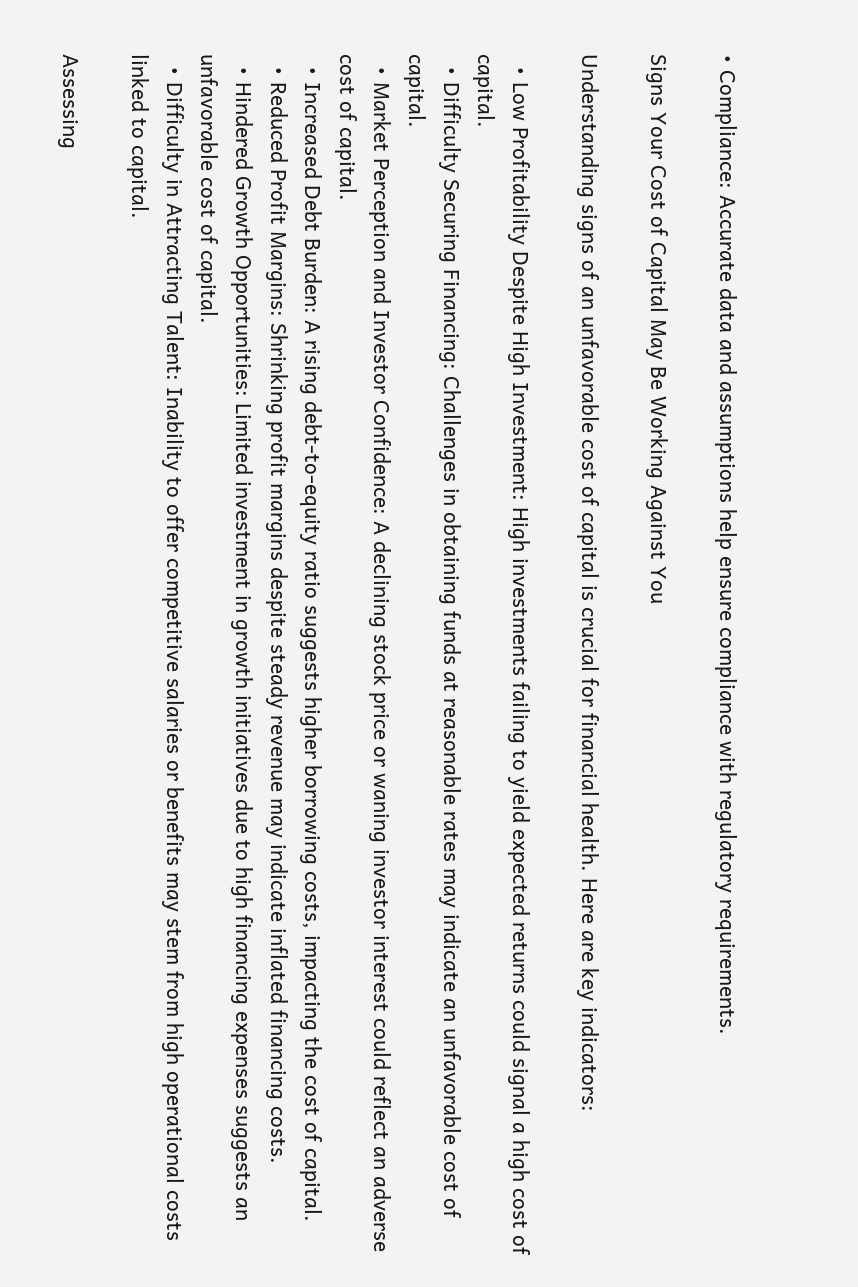• Compliance: Accurate data and assumptions help ensure compliance with regulatory requirements.

Signs Your Cost of Capital May Be Working Against You

Understanding signs of an unfavorable cost of capital is crucial for financial health. Here are key indicators:

  • Low Profitability Despite High Investment: High investments failing to yield expected returns could signal a high cost of capital.
  • Difficulty Securing Financing: Challenges in obtaining funds at reasonable rates may indicate an unfavorable cost of capital.
  • Market Perception and Investor Confidence: A declining stock price or waning investor interest could reflect an adverse cost of capital.
  • Increased Debt Burden: A rising debt-to-equity ratio suggests higher borrowing costs, impacting the cost of capital.
  • Reduced Profit Margins: Shrinking profit margins despite steady revenue may indicate inflated financing costs.
  • Hindered Growth Opportunities: Limited investment in growth initiatives due to high financing expenses suggests an unfavorable cost of capital.
  • Difficulty in Attracting Talent: Inability to offer competitive salaries or benefits may stem from high operational costs linked to capital.

Assessing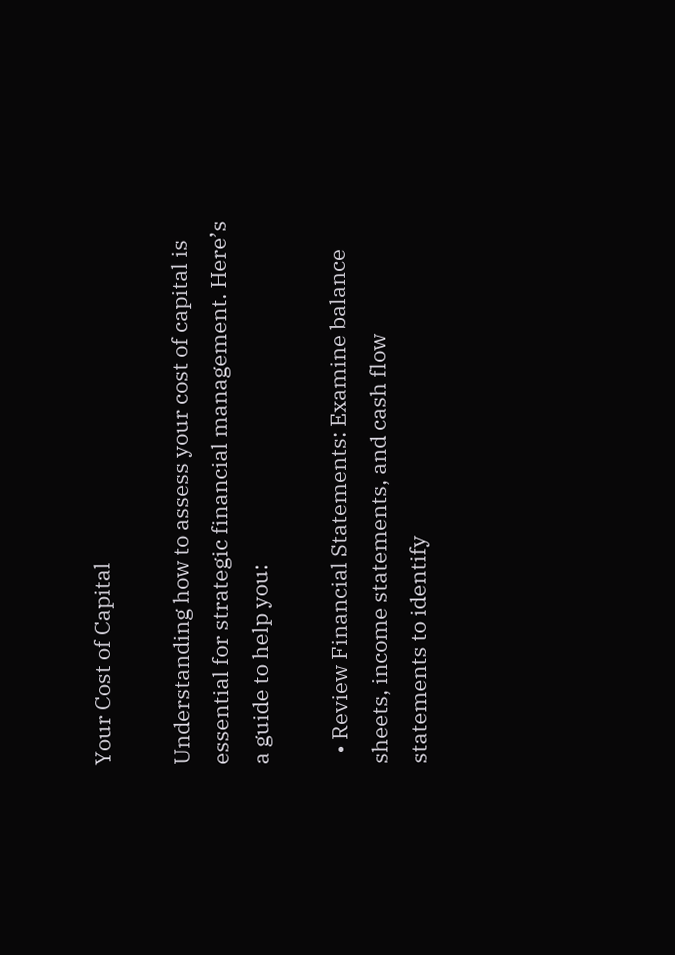Your Cost of Capital

Understanding how to assess your cost of capital is essential for strategic financial management. Here’s a guide to help you:

  • Review Financial Statements: Examine balance sheets, income statements, and cash flow statements to identify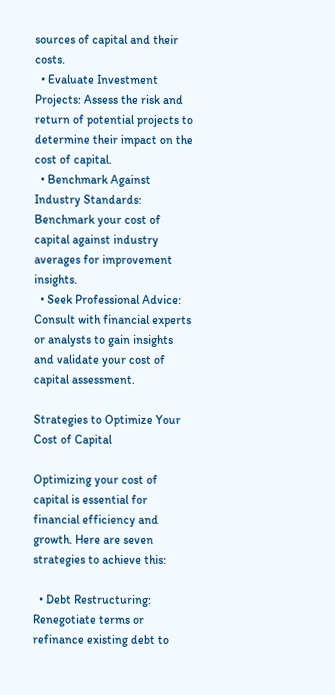sources of capital and their costs.
  • Evaluate Investment Projects: Assess the risk and return of potential projects to determine their impact on the cost of capital.
  • Benchmark Against Industry Standards: Benchmark your cost of capital against industry averages for improvement insights.
  • Seek Professional Advice: Consult with financial experts or analysts to gain insights and validate your cost of capital assessment.

Strategies to Optimize Your Cost of Capital

Optimizing your cost of capital is essential for financial efficiency and growth. Here are seven strategies to achieve this:

  • Debt Restructuring: Renegotiate terms or refinance existing debt to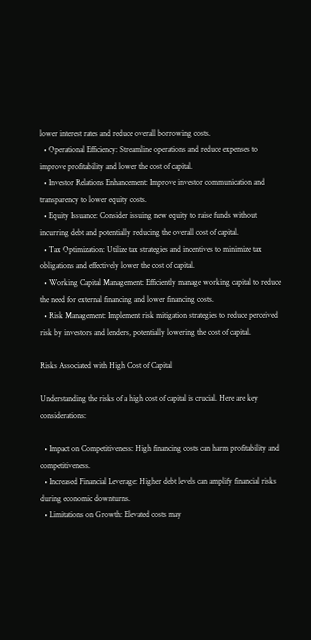lower interest rates and reduce overall borrowing costs.
  • Operational Efficiency: Streamline operations and reduce expenses to improve profitability and lower the cost of capital.
  • Investor Relations Enhancement: Improve investor communication and transparency to lower equity costs.
  • Equity Issuance: Consider issuing new equity to raise funds without incurring debt and potentially reducing the overall cost of capital.
  • Tax Optimization: Utilize tax strategies and incentives to minimize tax obligations and effectively lower the cost of capital.
  • Working Capital Management: Efficiently manage working capital to reduce the need for external financing and lower financing costs.
  • Risk Management: Implement risk mitigation strategies to reduce perceived risk by investors and lenders, potentially lowering the cost of capital.

Risks Associated with High Cost of Capital

Understanding the risks of a high cost of capital is crucial. Here are key considerations:

  • Impact on Competitiveness: High financing costs can harm profitability and competitiveness.
  • Increased Financial Leverage: Higher debt levels can amplify financial risks during economic downturns.
  • Limitations on Growth: Elevated costs may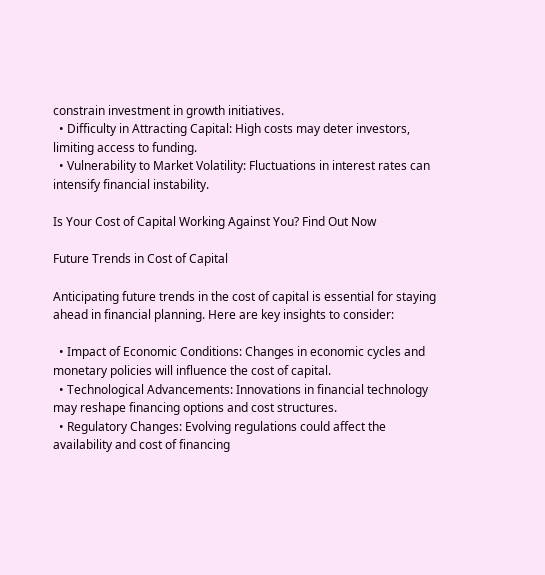constrain investment in growth initiatives.
  • Difficulty in Attracting Capital: High costs may deter investors, limiting access to funding.
  • Vulnerability to Market Volatility: Fluctuations in interest rates can intensify financial instability.

Is Your Cost of Capital Working Against You? Find Out Now

Future Trends in Cost of Capital

Anticipating future trends in the cost of capital is essential for staying ahead in financial planning. Here are key insights to consider:

  • Impact of Economic Conditions: Changes in economic cycles and monetary policies will influence the cost of capital.
  • Technological Advancements: Innovations in financial technology may reshape financing options and cost structures.
  • Regulatory Changes: Evolving regulations could affect the availability and cost of financing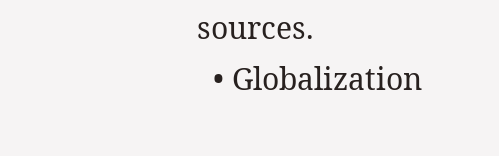sources.
  • Globalization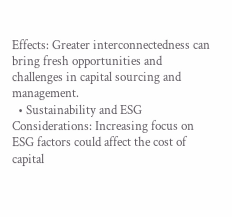Effects: Greater interconnectedness can bring fresh opportunities and challenges in capital sourcing and management.
  • Sustainability and ESG Considerations: Increasing focus on ESG factors could affect the cost of capital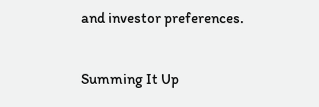and investor preferences.

Summing It Up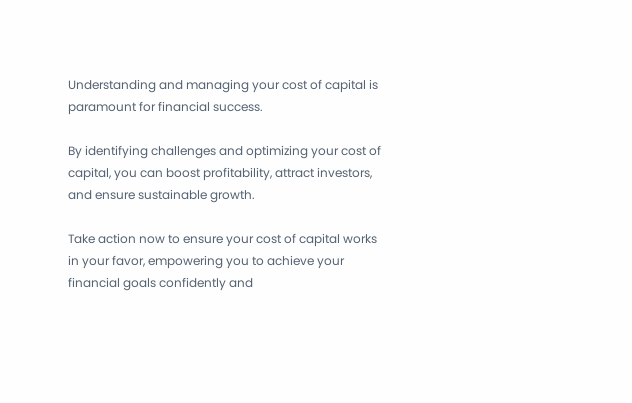Understanding and managing your cost of capital is paramount for financial success.

By identifying challenges and optimizing your cost of capital, you can boost profitability, attract investors, and ensure sustainable growth.

Take action now to ensure your cost of capital works in your favor, empowering you to achieve your financial goals confidently and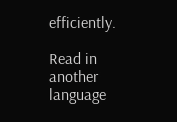efficiently.

Read in another language